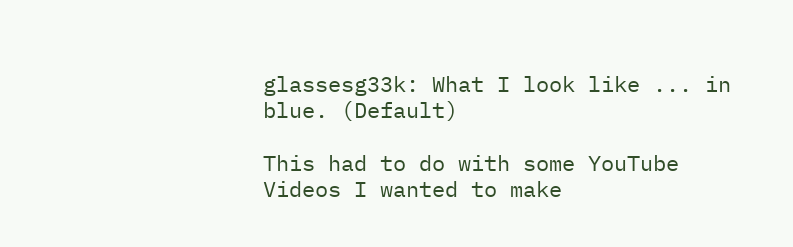glassesg33k: What I look like ... in blue. (Default)

This had to do with some YouTube Videos I wanted to make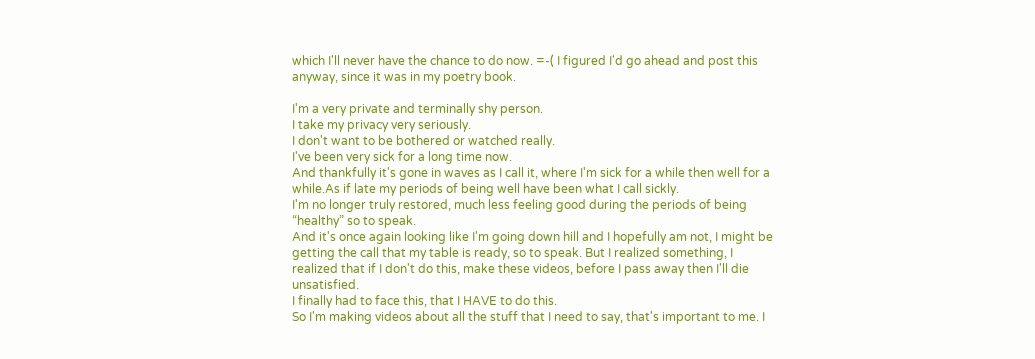which I'll never have the chance to do now. =-( I figured I'd go ahead and post this anyway, since it was in my poetry book.

I'm a very private and terminally shy person.
I take my privacy very seriously.
I don't want to be bothered or watched really.
I've been very sick for a long time now.
And thankfully it's gone in waves as I call it, where I'm sick for a while then well for a while.As if late my periods of being well have been what I call sickly.
I'm no longer truly restored, much less feeling good during the periods of being “healthy” so to speak.
And it's once again looking like I'm going down hill and I hopefully am not, I might be getting the call that my table is ready, so to speak. But I realized something, I realized that if I don't do this, make these videos, before I pass away then I'll die unsatisfied.
I finally had to face this, that I HAVE to do this.
So I'm making videos about all the stuff that I need to say, that's important to me. I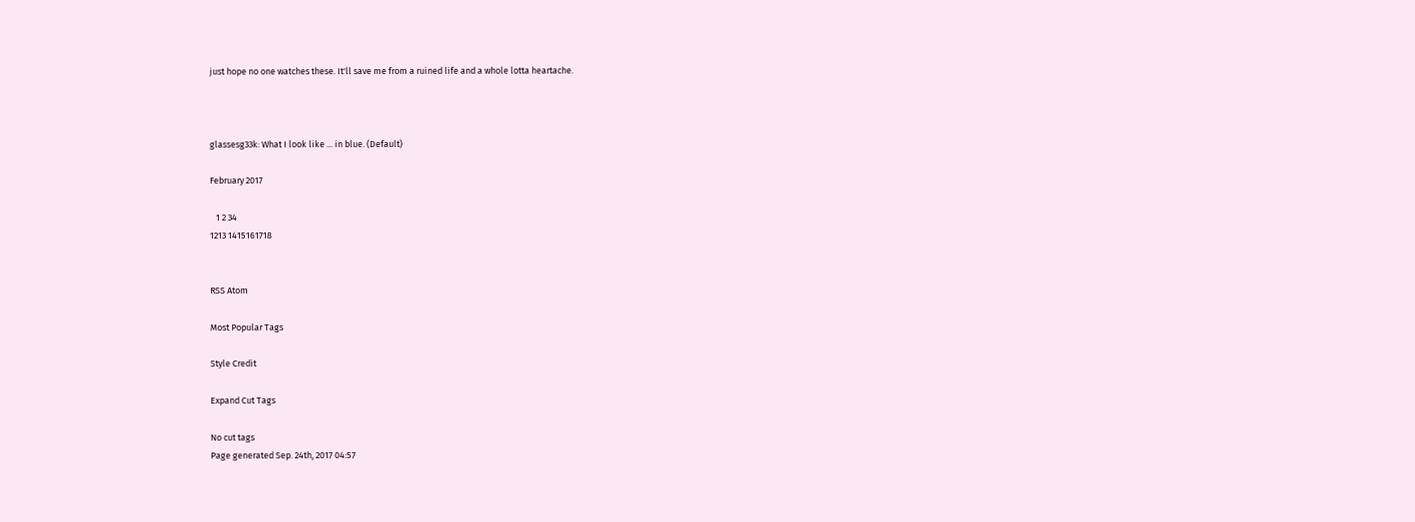just hope no one watches these. It'll save me from a ruined life and a whole lotta heartache.



glassesg33k: What I look like ... in blue. (Default)

February 2017

   1 2 34
1213 1415161718


RSS Atom

Most Popular Tags

Style Credit

Expand Cut Tags

No cut tags
Page generated Sep. 24th, 2017 04:57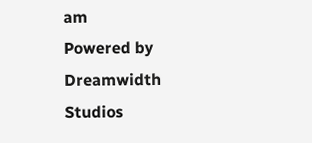am
Powered by Dreamwidth Studios